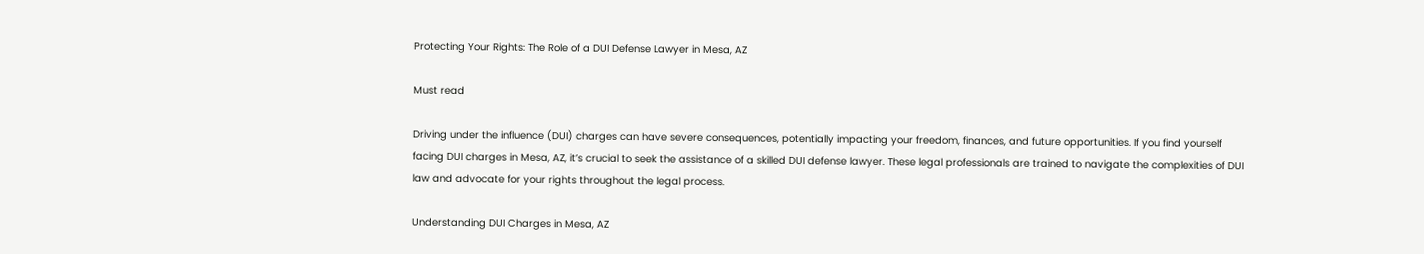Protecting Your Rights: The Role of a DUI Defense Lawyer in Mesa, AZ

Must read

Driving under the influence (DUI) charges can have severe consequences, potentially impacting your freedom, finances, and future opportunities. If you find yourself facing DUI charges in Mesa, AZ, it’s crucial to seek the assistance of a skilled DUI defense lawyer. These legal professionals are trained to navigate the complexities of DUI law and advocate for your rights throughout the legal process.

Understanding DUI Charges in Mesa, AZ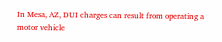In Mesa, AZ, DUI charges can result from operating a motor vehicle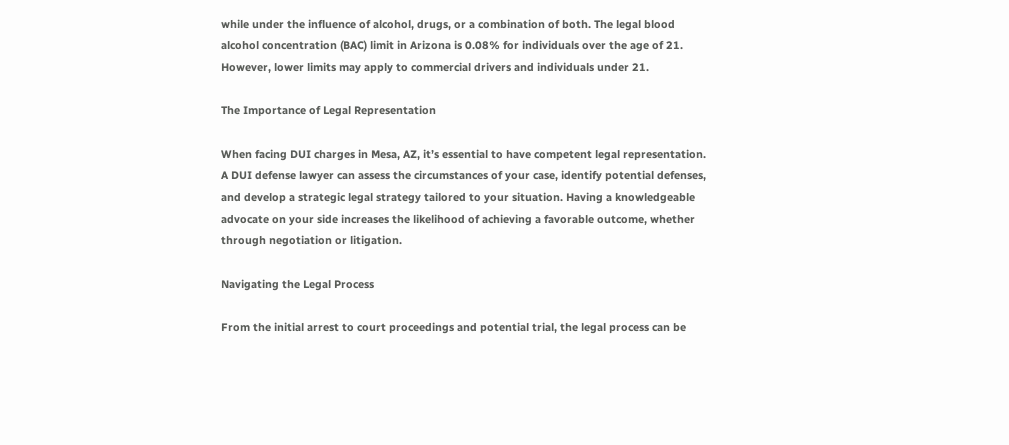while under the influence of alcohol, drugs, or a combination of both. The legal blood alcohol concentration (BAC) limit in Arizona is 0.08% for individuals over the age of 21. However, lower limits may apply to commercial drivers and individuals under 21.

The Importance of Legal Representation

When facing DUI charges in Mesa, AZ, it’s essential to have competent legal representation. A DUI defense lawyer can assess the circumstances of your case, identify potential defenses, and develop a strategic legal strategy tailored to your situation. Having a knowledgeable advocate on your side increases the likelihood of achieving a favorable outcome, whether through negotiation or litigation.

Navigating the Legal Process

From the initial arrest to court proceedings and potential trial, the legal process can be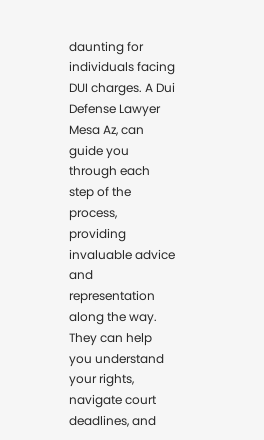daunting for individuals facing DUI charges. A Dui Defense Lawyer Mesa Az, can guide you through each step of the process, providing invaluable advice and representation along the way. They can help you understand your rights, navigate court deadlines, and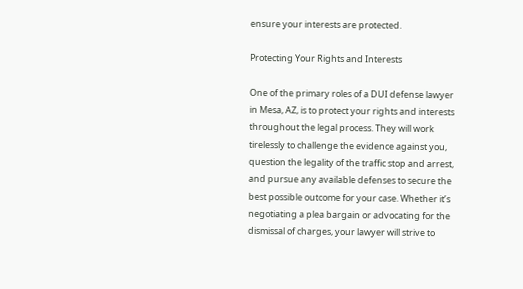ensure your interests are protected.

Protecting Your Rights and Interests

One of the primary roles of a DUI defense lawyer in Mesa, AZ, is to protect your rights and interests throughout the legal process. They will work tirelessly to challenge the evidence against you, question the legality of the traffic stop and arrest, and pursue any available defenses to secure the best possible outcome for your case. Whether it’s negotiating a plea bargain or advocating for the dismissal of charges, your lawyer will strive to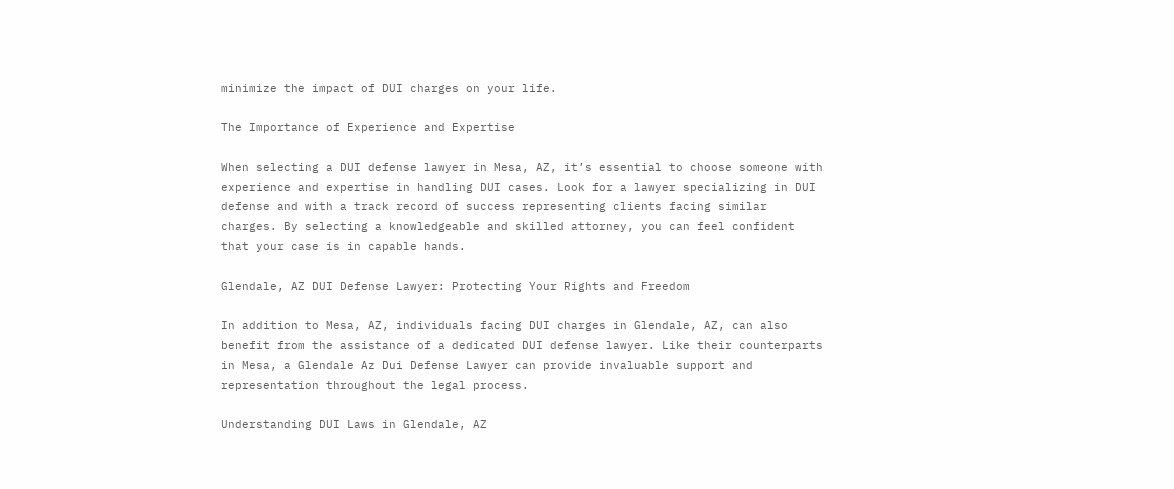minimize the impact of DUI charges on your life.

The Importance of Experience and Expertise

When selecting a DUI defense lawyer in Mesa, AZ, it’s essential to choose someone with experience and expertise in handling DUI cases. Look for a lawyer specializing in DUI defense and with a track record of success representing clients facing similar charges. By selecting a knowledgeable and skilled attorney, you can feel confident that your case is in capable hands.

Glendale, AZ DUI Defense Lawyer: Protecting Your Rights and Freedom

In addition to Mesa, AZ, individuals facing DUI charges in Glendale, AZ, can also benefit from the assistance of a dedicated DUI defense lawyer. Like their counterparts in Mesa, a Glendale Az Dui Defense Lawyer can provide invaluable support and representation throughout the legal process.

Understanding DUI Laws in Glendale, AZ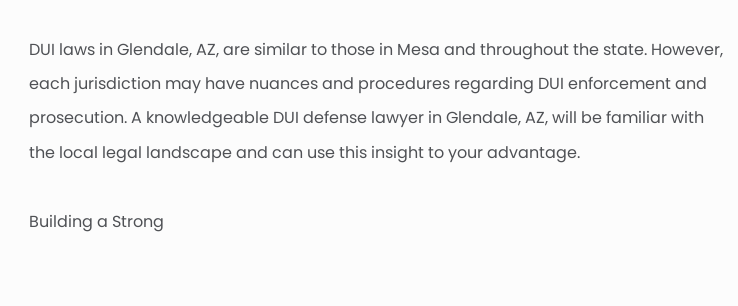DUI laws in Glendale, AZ, are similar to those in Mesa and throughout the state. However, each jurisdiction may have nuances and procedures regarding DUI enforcement and prosecution. A knowledgeable DUI defense lawyer in Glendale, AZ, will be familiar with the local legal landscape and can use this insight to your advantage.

Building a Strong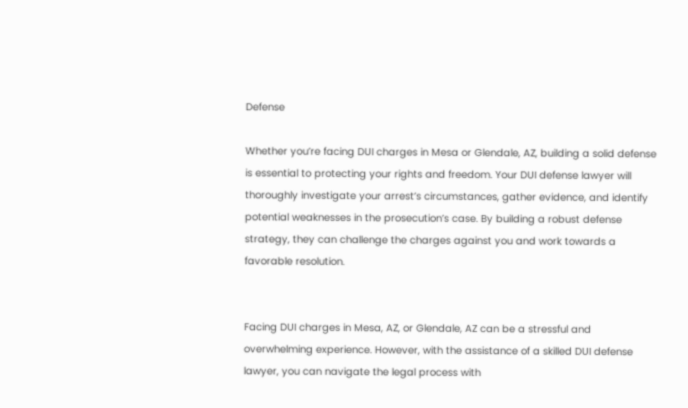Defense

Whether you’re facing DUI charges in Mesa or Glendale, AZ, building a solid defense is essential to protecting your rights and freedom. Your DUI defense lawyer will thoroughly investigate your arrest’s circumstances, gather evidence, and identify potential weaknesses in the prosecution’s case. By building a robust defense strategy, they can challenge the charges against you and work towards a favorable resolution.


Facing DUI charges in Mesa, AZ, or Glendale, AZ can be a stressful and overwhelming experience. However, with the assistance of a skilled DUI defense lawyer, you can navigate the legal process with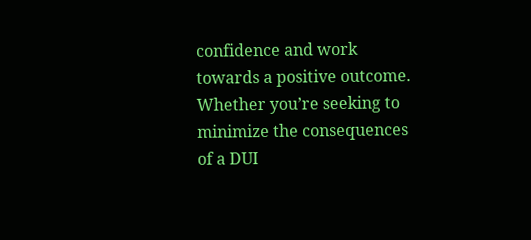confidence and work towards a positive outcome. Whether you’re seeking to minimize the consequences of a DUI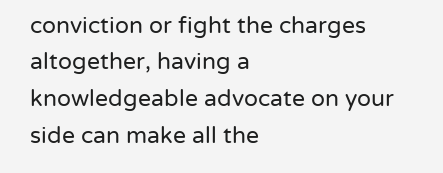conviction or fight the charges altogether, having a knowledgeable advocate on your side can make all the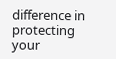difference in protecting your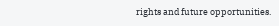rights and future opportunities.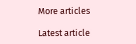More articles

Latest article